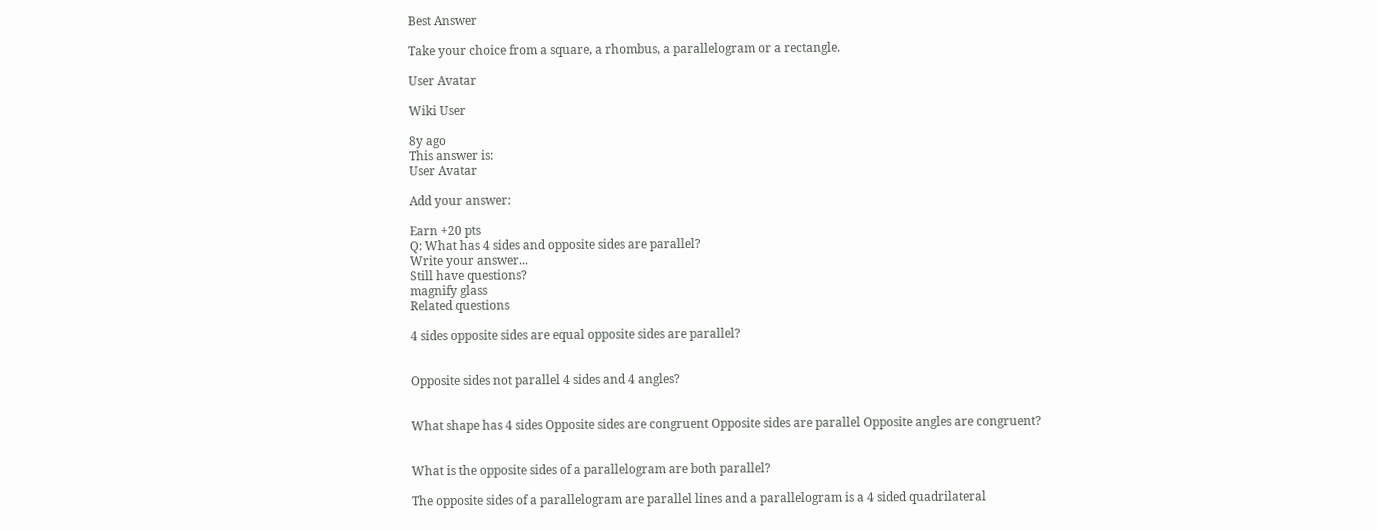Best Answer

Take your choice from a square, a rhombus, a parallelogram or a rectangle.

User Avatar

Wiki User

8y ago
This answer is:
User Avatar

Add your answer:

Earn +20 pts
Q: What has 4 sides and opposite sides are parallel?
Write your answer...
Still have questions?
magnify glass
Related questions

4 sides opposite sides are equal opposite sides are parallel?


Opposite sides not parallel 4 sides and 4 angles?


What shape has 4 sides Opposite sides are congruent Opposite sides are parallel Opposite angles are congruent?


What is the opposite sides of a parallelogram are both parallel?

The opposite sides of a parallelogram are parallel lines and a parallelogram is a 4 sided quadrilateral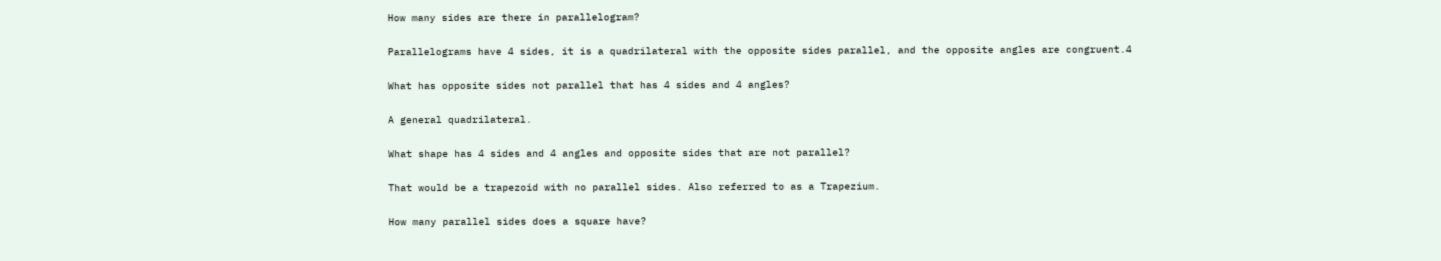How many sides are there in parallelogram?

Parallelograms have 4 sides, it is a quadrilateral with the opposite sides parallel, and the opposite angles are congruent.4

What has opposite sides not parallel that has 4 sides and 4 angles?

A general quadrilateral.

What shape has 4 sides and 4 angles and opposite sides that are not parallel?

That would be a trapezoid with no parallel sides. Also referred to as a Trapezium.

How many parallel sides does a square have?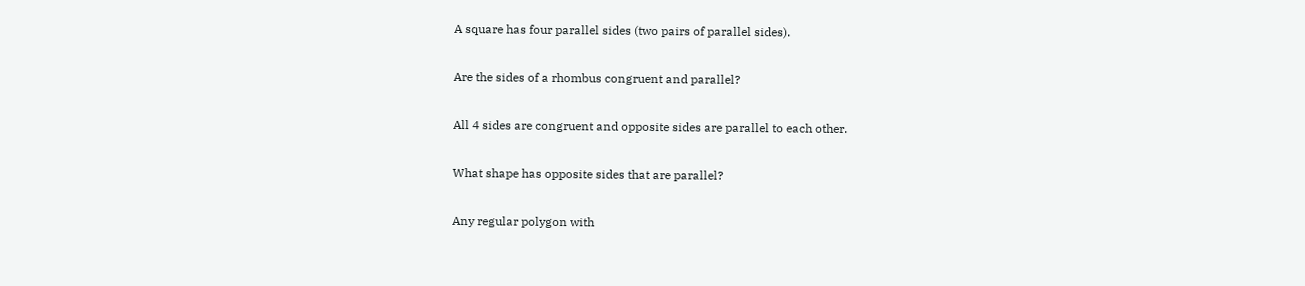A square has four parallel sides (two pairs of parallel sides).

Are the sides of a rhombus congruent and parallel?

All 4 sides are congruent and opposite sides are parallel to each other.

What shape has opposite sides that are parallel?

Any regular polygon with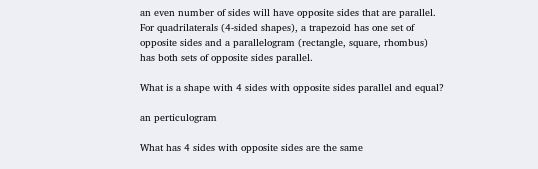an even number of sides will have opposite sides that are parallel. For quadrilaterals (4-sided shapes), a trapezoid has one set of opposite sides and a parallelogram (rectangle, square, rhombus) has both sets of opposite sides parallel.

What is a shape with 4 sides with opposite sides parallel and equal?

an perticulogram

What has 4 sides with opposite sides are the same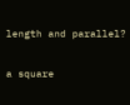length and parallel?

a square